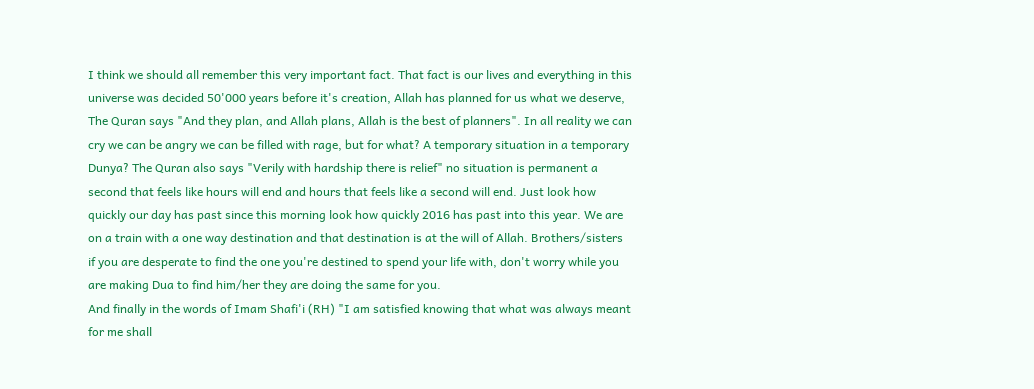I think we should all remember this very important fact. That fact is our lives and everything in this universe was decided 50'000 years before it's creation, Allah has planned for us what we deserve, The Quran says "And they plan, and Allah plans, Allah is the best of planners". In all reality we can cry we can be angry we can be filled with rage, but for what? A temporary situation in a temporary Dunya? The Quran also says "Verily with hardship there is relief" no situation is permanent a second that feels like hours will end and hours that feels like a second will end. Just look how quickly our day has past since this morning look how quickly 2016 has past into this year. We are on a train with a one way destination and that destination is at the will of Allah. Brothers/sisters if you are desperate to find the one you're destined to spend your life with, don't worry while you are making Dua to find him/her they are doing the same for you.
And finally in the words of Imam Shafi'i (RH) "I am satisfied knowing that what was always meant for me shall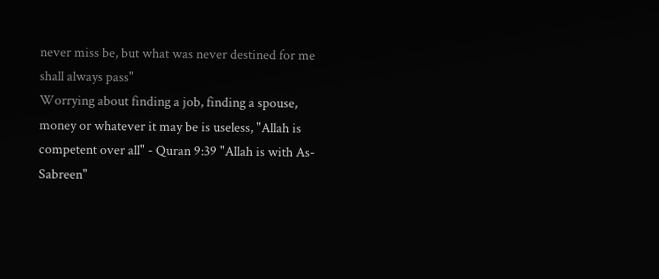never miss be, but what was never destined for me shall always pass"
Worrying about finding a job, finding a spouse, money or whatever it may be is useless, "Allah is competent over all" - Quran 9:39 "Allah is with As-Sabreen"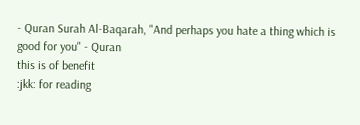- Quran Surah Al-Baqarah, "And perhaps you hate a thing which is good for you" - Quran
this is of benefit
:jkk: for reading